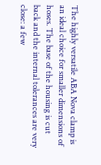The highly versatile ABA Nova clamp is an ideal choice for smaller dimensions of hoses. The base of the housing is cut back and the internal tolerances are very close: a few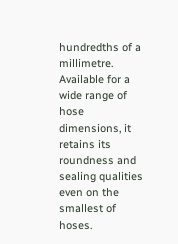hundredths of a millimetre. Available for a wide range of hose dimensions, it retains its roundness and sealing qualities even on the smallest of hoses.